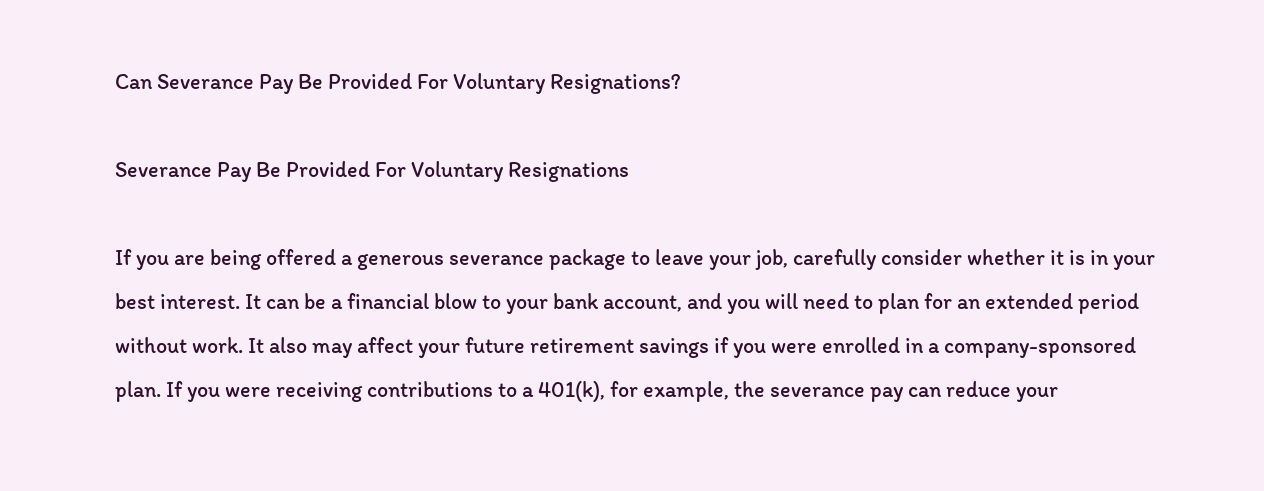Can Severance Pay Be Provided For Voluntary Resignations?

Severance Pay Be Provided For Voluntary Resignations

If you are being offered a generous severance package to leave your job, carefully consider whether it is in your best interest. It can be a financial blow to your bank account, and you will need to plan for an extended period without work. It also may affect your future retirement savings if you were enrolled in a company-sponsored plan. If you were receiving contributions to a 401(k), for example, the severance pay can reduce your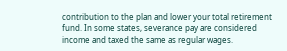contribution to the plan and lower your total retirement fund. In some states, severance pay are considered income and taxed the same as regular wages.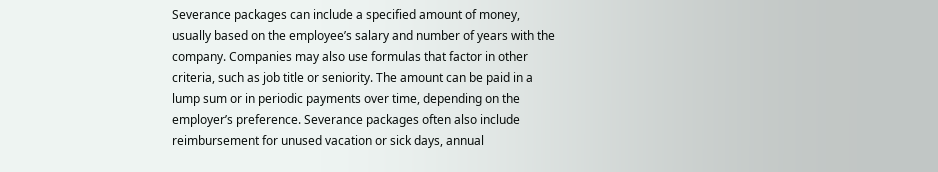Severance packages can include a specified amount of money, usually based on the employee’s salary and number of years with the company. Companies may also use formulas that factor in other criteria, such as job title or seniority. The amount can be paid in a lump sum or in periodic payments over time, depending on the employer’s preference. Severance packages often also include reimbursement for unused vacation or sick days, annual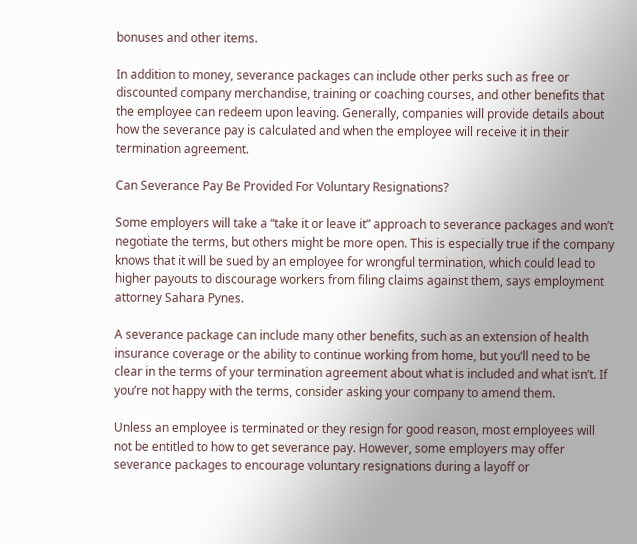bonuses and other items.

In addition to money, severance packages can include other perks such as free or discounted company merchandise, training or coaching courses, and other benefits that the employee can redeem upon leaving. Generally, companies will provide details about how the severance pay is calculated and when the employee will receive it in their termination agreement.

Can Severance Pay Be Provided For Voluntary Resignations?

Some employers will take a “take it or leave it” approach to severance packages and won’t negotiate the terms, but others might be more open. This is especially true if the company knows that it will be sued by an employee for wrongful termination, which could lead to higher payouts to discourage workers from filing claims against them, says employment attorney Sahara Pynes.

A severance package can include many other benefits, such as an extension of health insurance coverage or the ability to continue working from home, but you’ll need to be clear in the terms of your termination agreement about what is included and what isn’t. If you’re not happy with the terms, consider asking your company to amend them.

Unless an employee is terminated or they resign for good reason, most employees will not be entitled to how to get severance pay. However, some employers may offer severance packages to encourage voluntary resignations during a layoff or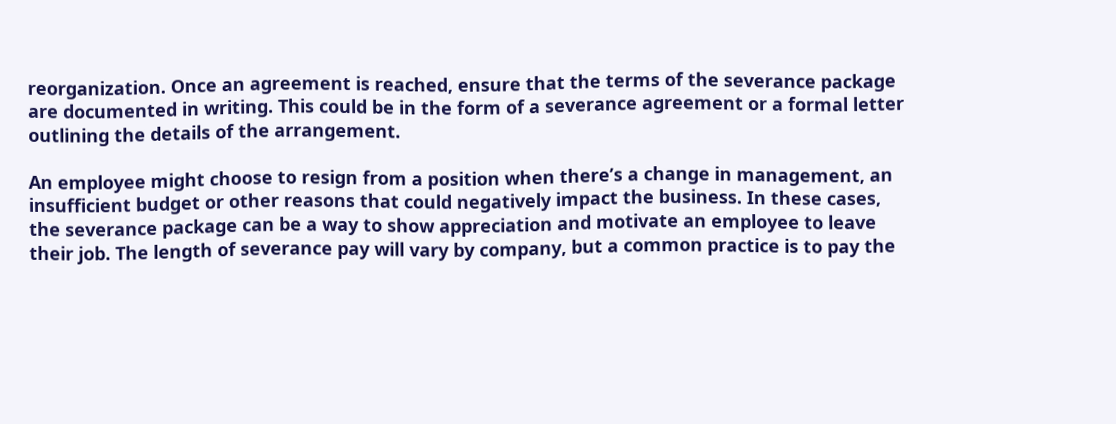reorganization. Once an agreement is reached, ensure that the terms of the severance package are documented in writing. This could be in the form of a severance agreement or a formal letter outlining the details of the arrangement.

An employee might choose to resign from a position when there’s a change in management, an insufficient budget or other reasons that could negatively impact the business. In these cases, the severance package can be a way to show appreciation and motivate an employee to leave their job. The length of severance pay will vary by company, but a common practice is to pay the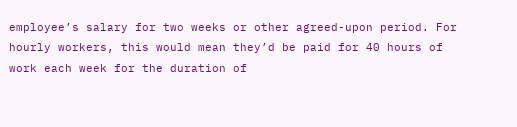employee’s salary for two weeks or other agreed-upon period. For hourly workers, this would mean they’d be paid for 40 hours of work each week for the duration of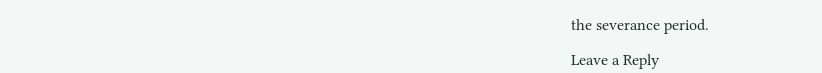the severance period.

Leave a Reply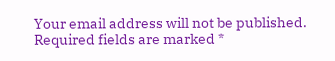Your email address will not be published. Required fields are marked *